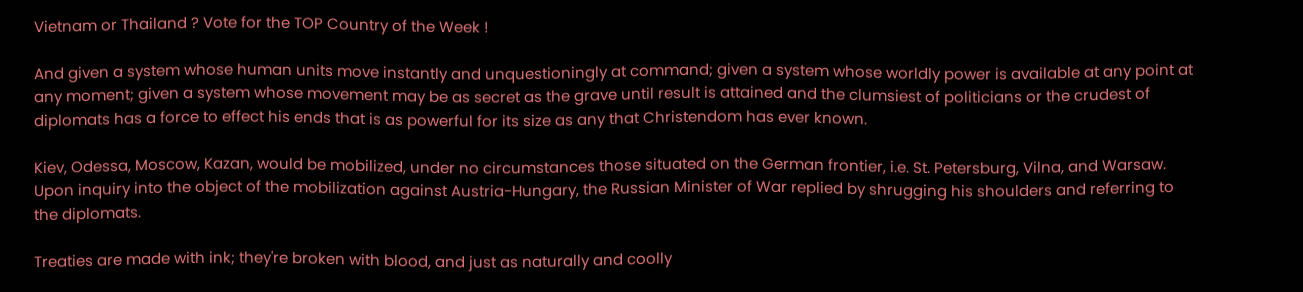Vietnam or Thailand ? Vote for the TOP Country of the Week !

And given a system whose human units move instantly and unquestioningly at command; given a system whose worldly power is available at any point at any moment; given a system whose movement may be as secret as the grave until result is attained and the clumsiest of politicians or the crudest of diplomats has a force to effect his ends that is as powerful for its size as any that Christendom has ever known.

Kiev, Odessa, Moscow, Kazan, would be mobilized, under no circumstances those situated on the German frontier, i.e. St. Petersburg, Vilna, and Warsaw. Upon inquiry into the object of the mobilization against Austria-Hungary, the Russian Minister of War replied by shrugging his shoulders and referring to the diplomats.

Treaties are made with ink; they're broken with blood, and just as naturally and coolly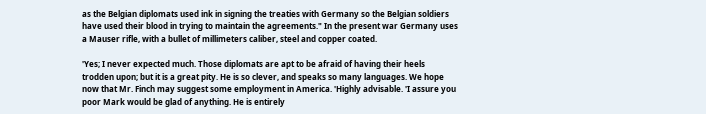as the Belgian diplomats used ink in signing the treaties with Germany so the Belgian soldiers have used their blood in trying to maintain the agreements." In the present war Germany uses a Mauser rifle, with a bullet of millimeters caliber, steel and copper coated.

'Yes; I never expected much. Those diplomats are apt to be afraid of having their heels trodden upon; but it is a great pity. He is so clever, and speaks so many languages. We hope now that Mr. Finch may suggest some employment in America. 'Highly advisable. 'I assure you poor Mark would be glad of anything. He is entirely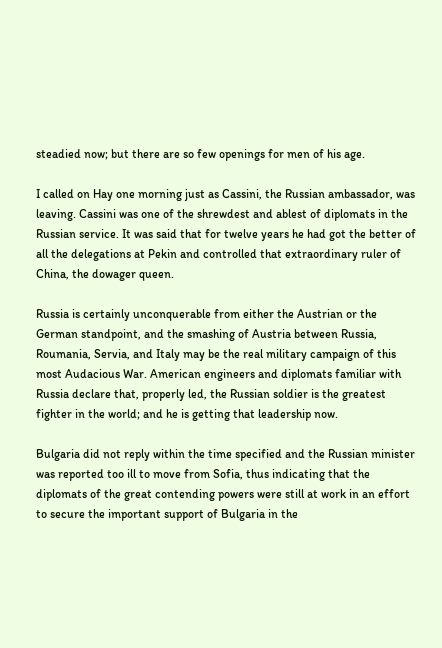steadied now; but there are so few openings for men of his age.

I called on Hay one morning just as Cassini, the Russian ambassador, was leaving. Cassini was one of the shrewdest and ablest of diplomats in the Russian service. It was said that for twelve years he had got the better of all the delegations at Pekin and controlled that extraordinary ruler of China, the dowager queen.

Russia is certainly unconquerable from either the Austrian or the German standpoint, and the smashing of Austria between Russia, Roumania, Servia, and Italy may be the real military campaign of this most Audacious War. American engineers and diplomats familiar with Russia declare that, properly led, the Russian soldier is the greatest fighter in the world; and he is getting that leadership now.

Bulgaria did not reply within the time specified and the Russian minister was reported too ill to move from Sofia, thus indicating that the diplomats of the great contending powers were still at work in an effort to secure the important support of Bulgaria in the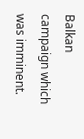Balkan campaign which was imminent.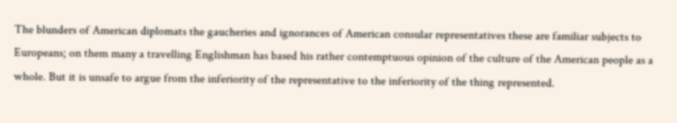The blunders of American diplomats the gaucheries and ignorances of American consular representatives these are familiar subjects to Europeans; on them many a travelling Englishman has based his rather contemptuous opinion of the culture of the American people as a whole. But it is unsafe to argue from the inferiority of the representative to the inferiority of the thing represented.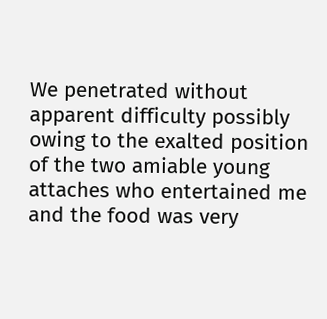We penetrated without apparent difficulty possibly owing to the exalted position of the two amiable young attaches who entertained me and the food was very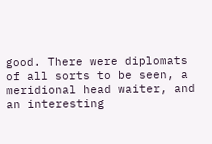good. There were diplomats of all sorts to be seen, a meridional head waiter, and an interesting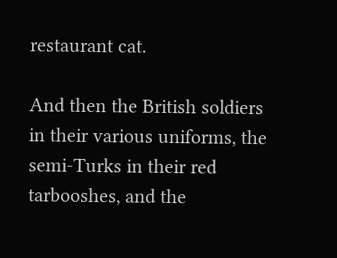restaurant cat.

And then the British soldiers in their various uniforms, the semi-Turks in their red tarbooshes, and the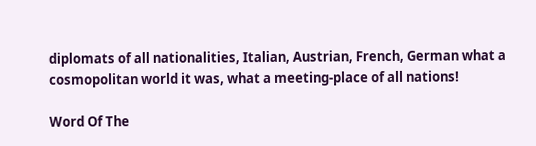diplomats of all nationalities, Italian, Austrian, French, German what a cosmopolitan world it was, what a meeting-place of all nations!

Word Of The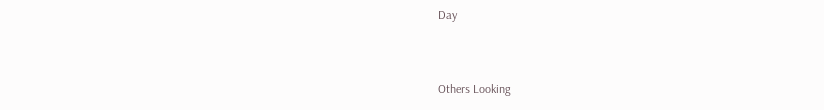Day


Others Looking